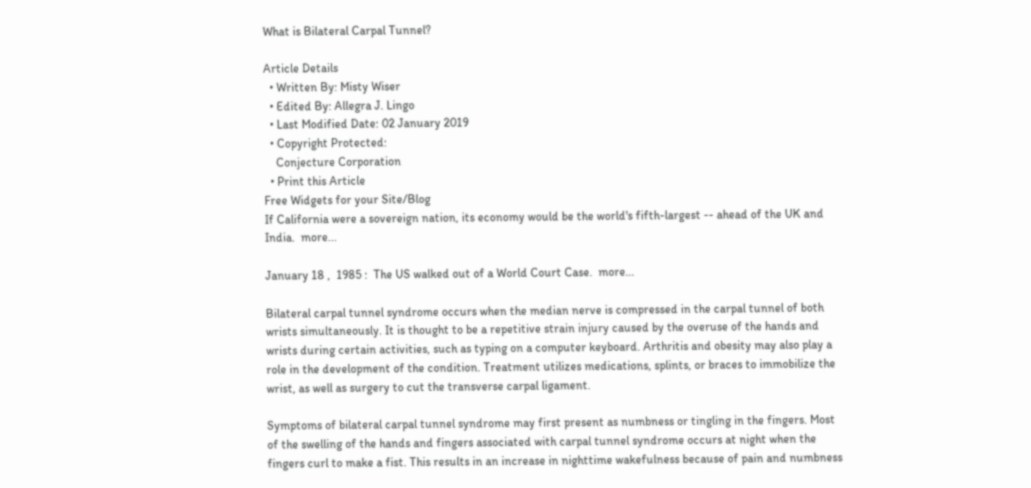What is Bilateral Carpal Tunnel?

Article Details
  • Written By: Misty Wiser
  • Edited By: Allegra J. Lingo
  • Last Modified Date: 02 January 2019
  • Copyright Protected:
    Conjecture Corporation
  • Print this Article
Free Widgets for your Site/Blog
If California were a sovereign nation, its economy would be the world's fifth-largest -- ahead of the UK and India.  more...

January 18 ,  1985 :  The US walked out of a World Court Case.  more...

Bilateral carpal tunnel syndrome occurs when the median nerve is compressed in the carpal tunnel of both wrists simultaneously. It is thought to be a repetitive strain injury caused by the overuse of the hands and wrists during certain activities, such as typing on a computer keyboard. Arthritis and obesity may also play a role in the development of the condition. Treatment utilizes medications, splints, or braces to immobilize the wrist, as well as surgery to cut the transverse carpal ligament.

Symptoms of bilateral carpal tunnel syndrome may first present as numbness or tingling in the fingers. Most of the swelling of the hands and fingers associated with carpal tunnel syndrome occurs at night when the fingers curl to make a fist. This results in an increase in nighttime wakefulness because of pain and numbness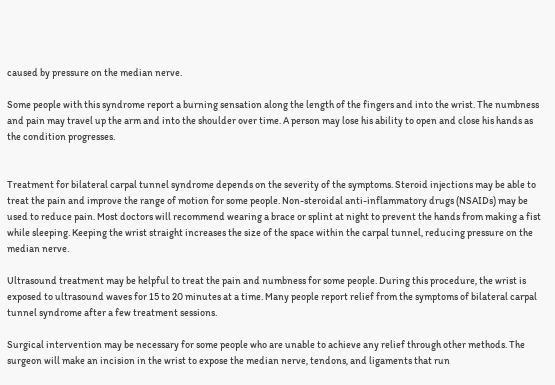caused by pressure on the median nerve.

Some people with this syndrome report a burning sensation along the length of the fingers and into the wrist. The numbness and pain may travel up the arm and into the shoulder over time. A person may lose his ability to open and close his hands as the condition progresses.


Treatment for bilateral carpal tunnel syndrome depends on the severity of the symptoms. Steroid injections may be able to treat the pain and improve the range of motion for some people. Non-steroidal anti-inflammatory drugs (NSAIDs) may be used to reduce pain. Most doctors will recommend wearing a brace or splint at night to prevent the hands from making a fist while sleeping. Keeping the wrist straight increases the size of the space within the carpal tunnel, reducing pressure on the median nerve.

Ultrasound treatment may be helpful to treat the pain and numbness for some people. During this procedure, the wrist is exposed to ultrasound waves for 15 to 20 minutes at a time. Many people report relief from the symptoms of bilateral carpal tunnel syndrome after a few treatment sessions.

Surgical intervention may be necessary for some people who are unable to achieve any relief through other methods. The surgeon will make an incision in the wrist to expose the median nerve, tendons, and ligaments that run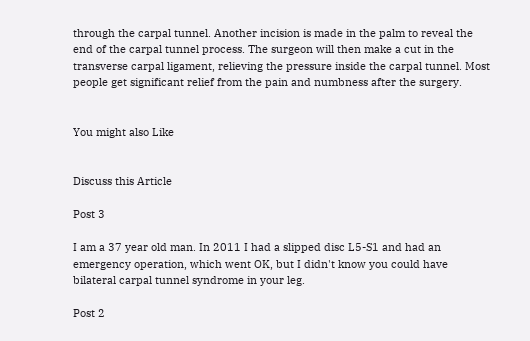through the carpal tunnel. Another incision is made in the palm to reveal the end of the carpal tunnel process. The surgeon will then make a cut in the transverse carpal ligament, relieving the pressure inside the carpal tunnel. Most people get significant relief from the pain and numbness after the surgery.


You might also Like


Discuss this Article

Post 3

I am a 37 year old man. In 2011 I had a slipped disc L5-S1 and had an emergency operation, which went OK, but I didn't know you could have bilateral carpal tunnel syndrome in your leg.

Post 2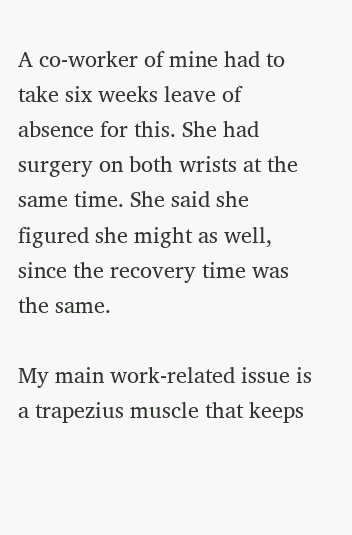A co-worker of mine had to take six weeks leave of absence for this. She had surgery on both wrists at the same time. She said she figured she might as well, since the recovery time was the same.

My main work-related issue is a trapezius muscle that keeps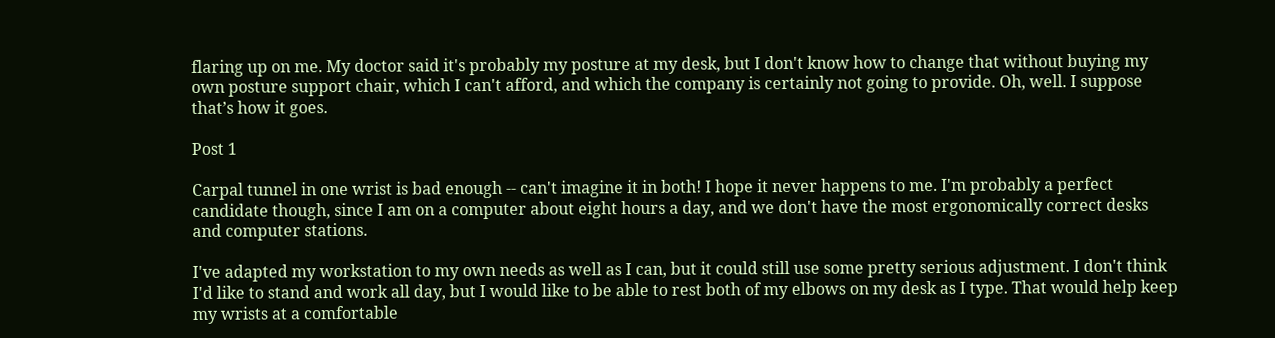flaring up on me. My doctor said it's probably my posture at my desk, but I don't know how to change that without buying my own posture support chair, which I can't afford, and which the company is certainly not going to provide. Oh, well. I suppose that’s how it goes.

Post 1

Carpal tunnel in one wrist is bad enough -- can't imagine it in both! I hope it never happens to me. I'm probably a perfect candidate though, since I am on a computer about eight hours a day, and we don't have the most ergonomically correct desks and computer stations.

I've adapted my workstation to my own needs as well as I can, but it could still use some pretty serious adjustment. I don't think I'd like to stand and work all day, but I would like to be able to rest both of my elbows on my desk as I type. That would help keep my wrists at a comfortable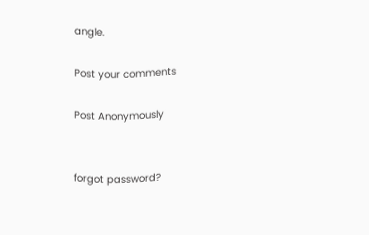angle.

Post your comments

Post Anonymously


forgot password?